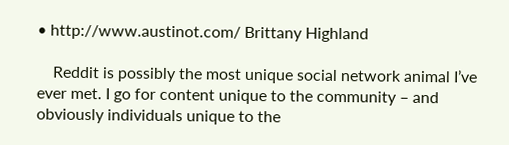• http://www.austinot.com/ Brittany Highland

    Reddit is possibly the most unique social network animal I’ve ever met. I go for content unique to the community – and obviously individuals unique to the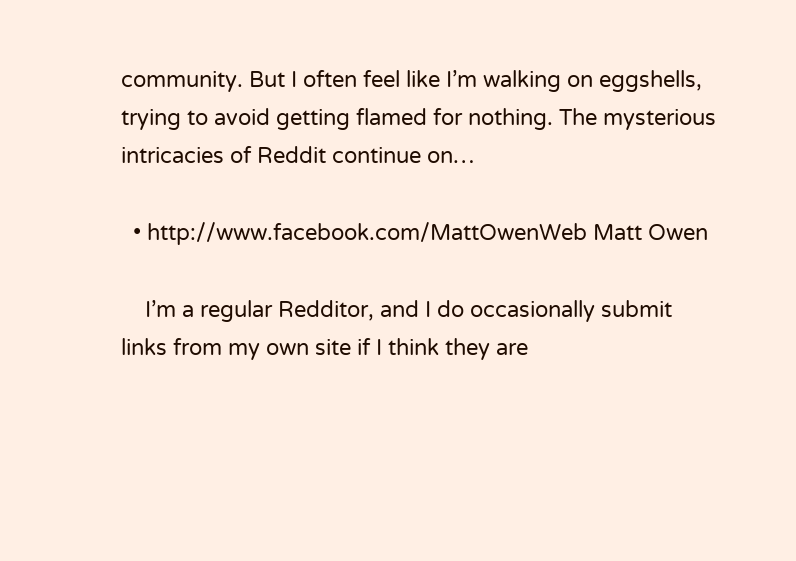community. But I often feel like I’m walking on eggshells, trying to avoid getting flamed for nothing. The mysterious intricacies of Reddit continue on…

  • http://www.facebook.com/MattOwenWeb Matt Owen

    I’m a regular Redditor, and I do occasionally submit links from my own site if I think they are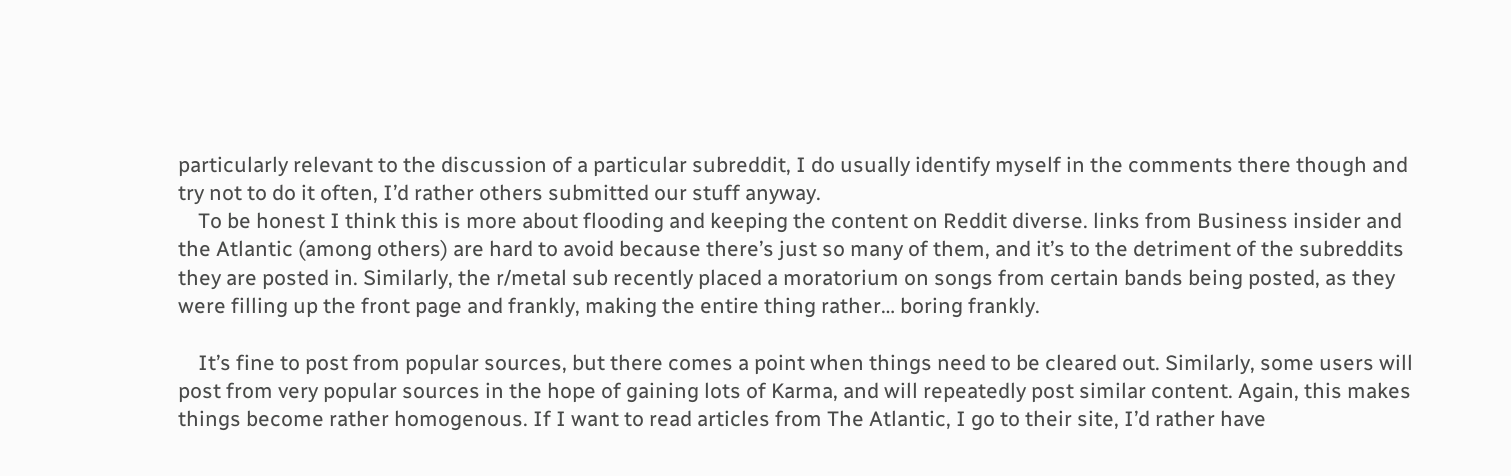particularly relevant to the discussion of a particular subreddit, I do usually identify myself in the comments there though and try not to do it often, I’d rather others submitted our stuff anyway.
    To be honest I think this is more about flooding and keeping the content on Reddit diverse. links from Business insider and the Atlantic (among others) are hard to avoid because there’s just so many of them, and it’s to the detriment of the subreddits they are posted in. Similarly, the r/metal sub recently placed a moratorium on songs from certain bands being posted, as they were filling up the front page and frankly, making the entire thing rather… boring frankly.

    It’s fine to post from popular sources, but there comes a point when things need to be cleared out. Similarly, some users will post from very popular sources in the hope of gaining lots of Karma, and will repeatedly post similar content. Again, this makes things become rather homogenous. If I want to read articles from The Atlantic, I go to their site, I’d rather have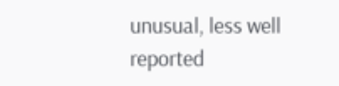unusual, less well reported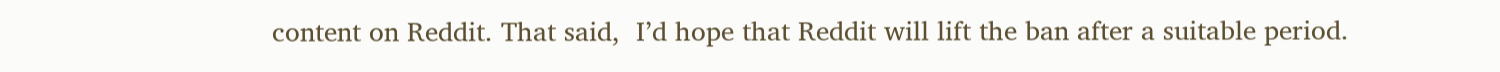content on Reddit. That said,  I’d hope that Reddit will lift the ban after a suitable period.